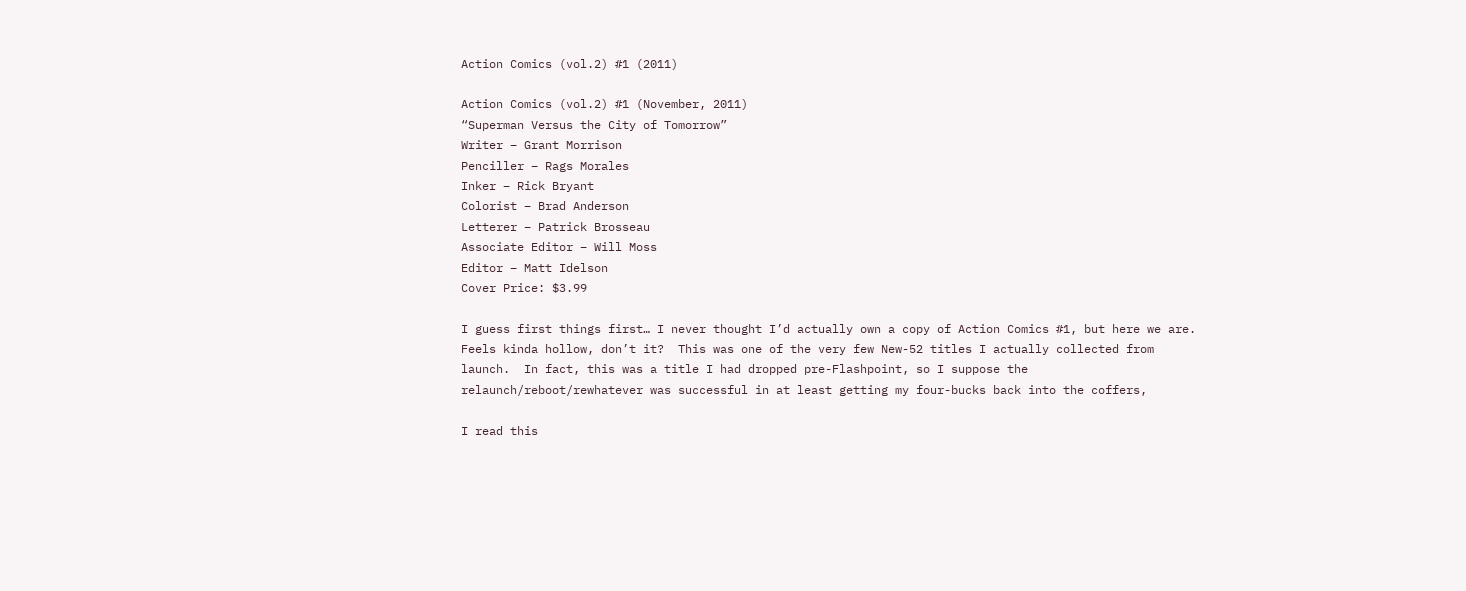Action Comics (vol.2) #1 (2011)

Action Comics (vol.2) #1 (November, 2011)
“Superman Versus the City of Tomorrow”
Writer – Grant Morrison
Penciller – Rags Morales
Inker – Rick Bryant
Colorist – Brad Anderson
Letterer – Patrick Brosseau
Associate Editor – Will Moss
Editor – Matt Idelson
Cover Price: $3.99

I guess first things first… I never thought I’d actually own a copy of Action Comics #1, but here we are.  Feels kinda hollow, don’t it?  This was one of the very few New-52 titles I actually collected from launch.  In fact, this was a title I had dropped pre-Flashpoint, so I suppose the relaunch/reboot/rewhatever was successful in at least getting my four-bucks back into the coffers,

I read this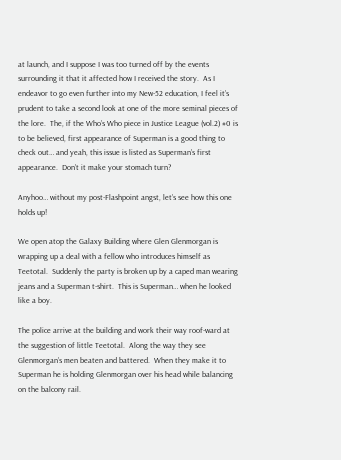at launch, and I suppose I was too turned off by the events surrounding it that it affected how I received the story.  As I endeavor to go even further into my New-52 education, I feel it’s prudent to take a second look at one of the more seminal pieces of the lore.  The, if the Who’s Who piece in Justice League (vol.2) #0 is to be believed, first appearance of Superman is a good thing to check out… and yeah, this issue is listed as Superman’s first appearance.  Don’t it make your stomach turn?

Anyhoo… without my post-Flashpoint angst, let’s see how this one holds up!

We open atop the Galaxy Building where Glen Glenmorgan is wrapping up a deal with a fellow who introduces himself as Teetotal.  Suddenly the party is broken up by a caped man wearing jeans and a Superman t-shirt.  This is Superman… when he looked like a boy.

The police arrive at the building and work their way roof-ward at the suggestion of little Teetotal.  Along the way they see Glenmorgan’s men beaten and battered.  When they make it to Superman he is holding Glenmorgan over his head while balancing on the balcony rail.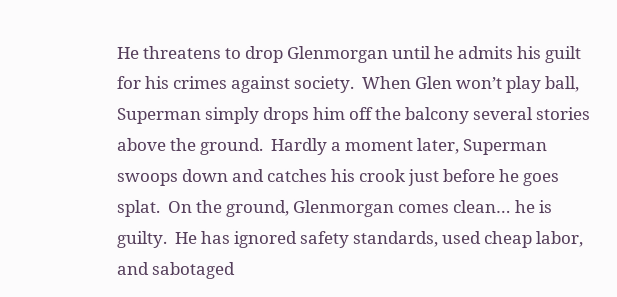He threatens to drop Glenmorgan until he admits his guilt for his crimes against society.  When Glen won’t play ball, Superman simply drops him off the balcony several stories above the ground.  Hardly a moment later, Superman swoops down and catches his crook just before he goes splat.  On the ground, Glenmorgan comes clean… he is guilty.  He has ignored safety standards, used cheap labor, and sabotaged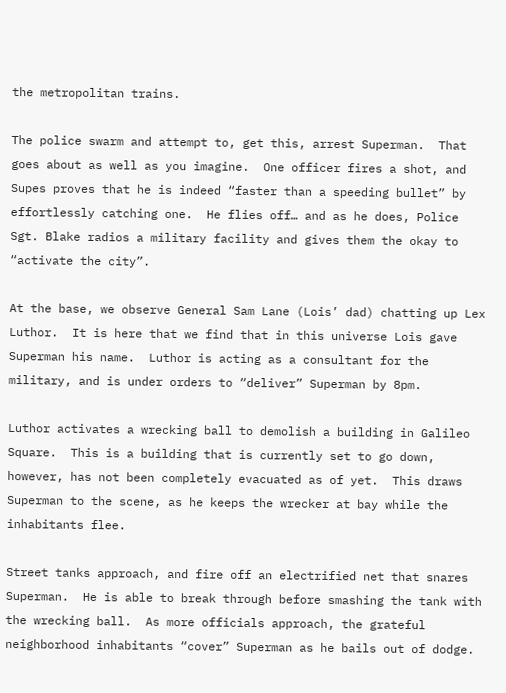the metropolitan trains.

The police swarm and attempt to, get this, arrest Superman.  That goes about as well as you imagine.  One officer fires a shot, and Supes proves that he is indeed “faster than a speeding bullet” by effortlessly catching one.  He flies off… and as he does, Police Sgt. Blake radios a military facility and gives them the okay to “activate the city”.

At the base, we observe General Sam Lane (Lois’ dad) chatting up Lex Luthor.  It is here that we find that in this universe Lois gave Superman his name.  Luthor is acting as a consultant for the military, and is under orders to “deliver” Superman by 8pm.

Luthor activates a wrecking ball to demolish a building in Galileo Square.  This is a building that is currently set to go down, however, has not been completely evacuated as of yet.  This draws Superman to the scene, as he keeps the wrecker at bay while the inhabitants flee.

Street tanks approach, and fire off an electrified net that snares Superman.  He is able to break through before smashing the tank with the wrecking ball.  As more officials approach, the grateful neighborhood inhabitants “cover” Superman as he bails out of dodge.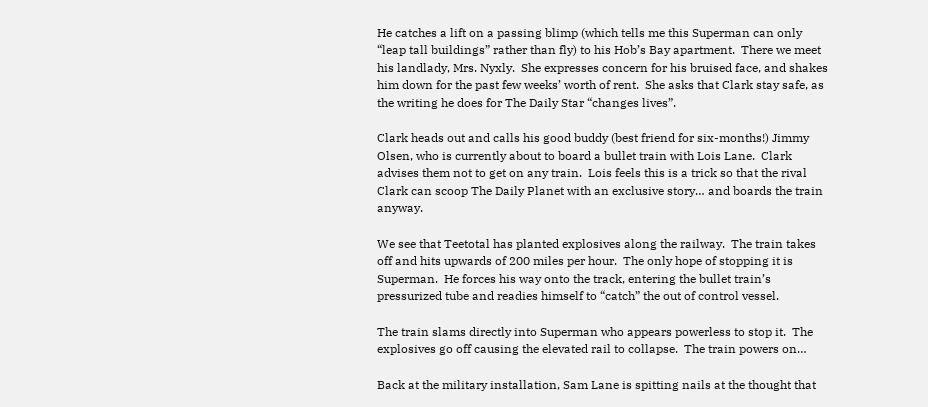He catches a lift on a passing blimp (which tells me this Superman can only “leap tall buildings” rather than fly) to his Hob’s Bay apartment.  There we meet his landlady, Mrs. Nyxly.  She expresses concern for his bruised face, and shakes him down for the past few weeks’ worth of rent.  She asks that Clark stay safe, as the writing he does for The Daily Star “changes lives”.

Clark heads out and calls his good buddy (best friend for six-months!) Jimmy Olsen, who is currently about to board a bullet train with Lois Lane.  Clark advises them not to get on any train.  Lois feels this is a trick so that the rival Clark can scoop The Daily Planet with an exclusive story… and boards the train anyway.

We see that Teetotal has planted explosives along the railway.  The train takes off and hits upwards of 200 miles per hour.  The only hope of stopping it is Superman.  He forces his way onto the track, entering the bullet train’s pressurized tube and readies himself to “catch” the out of control vessel.

The train slams directly into Superman who appears powerless to stop it.  The explosives go off causing the elevated rail to collapse.  The train powers on…

Back at the military installation, Sam Lane is spitting nails at the thought that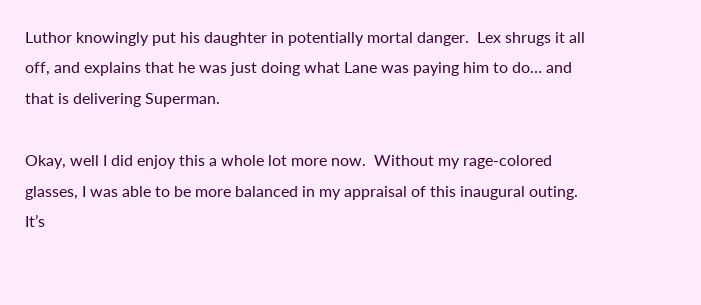Luthor knowingly put his daughter in potentially mortal danger.  Lex shrugs it all off, and explains that he was just doing what Lane was paying him to do… and that is delivering Superman.

Okay, well I did enjoy this a whole lot more now.  Without my rage-colored glasses, I was able to be more balanced in my appraisal of this inaugural outing.  It’s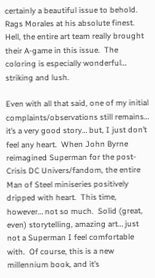certainly a beautiful issue to behold.  Rags Morales at his absolute finest.  Hell, the entire art team really brought their A-game in this issue.  The coloring is especially wonderful… striking and lush.

Even with all that said, one of my initial complaints/observations still remains… it’s a very good story… but, I just don’t feel any heart.  When John Byrne reimagined Superman for the post-Crisis DC Univers/fandom, the entire Man of Steel miniseries positively dripped with heart.  This time, however… not so much.  Solid (great, even) storytelling, amazing art… just not a Superman I feel comfortable with.  Of course, this is a new millennium book, and it’s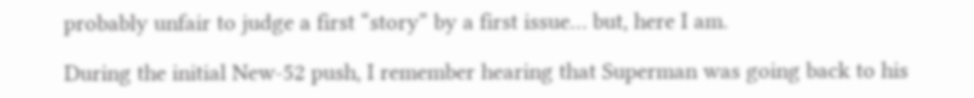probably unfair to judge a first “story” by a first issue… but, here I am.

During the initial New-52 push, I remember hearing that Superman was going back to his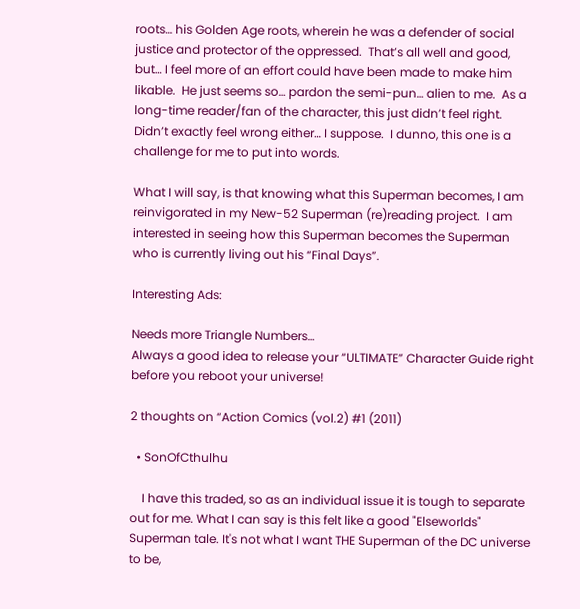roots… his Golden Age roots, wherein he was a defender of social justice and protector of the oppressed.  That’s all well and good, but… I feel more of an effort could have been made to make him likable.  He just seems so… pardon the semi-pun… alien to me.  As a long-time reader/fan of the character, this just didn’t feel right.  Didn’t exactly feel wrong either… I suppose.  I dunno, this one is a challenge for me to put into words.

What I will say, is that knowing what this Superman becomes, I am reinvigorated in my New-52 Superman (re)reading project.  I am interested in seeing how this Superman becomes the Superman who is currently living out his “Final Days”.

Interesting Ads:

Needs more Triangle Numbers…
Always a good idea to release your “ULTIMATE” Character Guide right before you reboot your universe!

2 thoughts on “Action Comics (vol.2) #1 (2011)

  • SonOfCthulhu

    I have this traded, so as an individual issue it is tough to separate out for me. What I can say is this felt like a good "Elseworlds" Superman tale. It's not what I want THE Superman of the DC universe to be,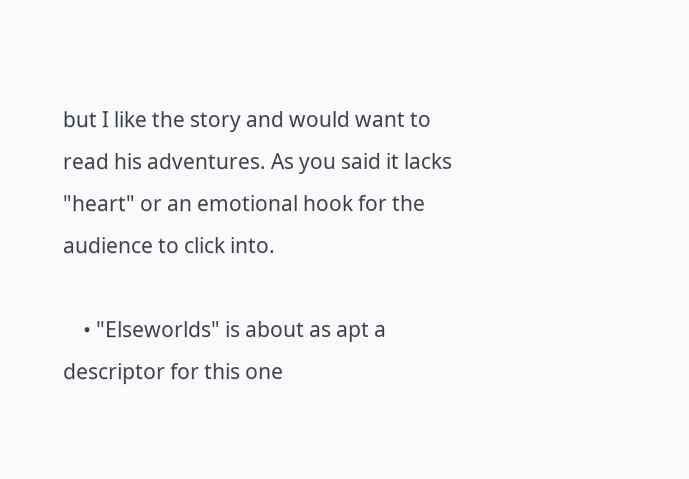but I like the story and would want to read his adventures. As you said it lacks "heart" or an emotional hook for the audience to click into.

    • "Elseworlds" is about as apt a descriptor for this one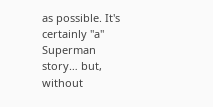as possible. It's certainly "a" Superman story… but, without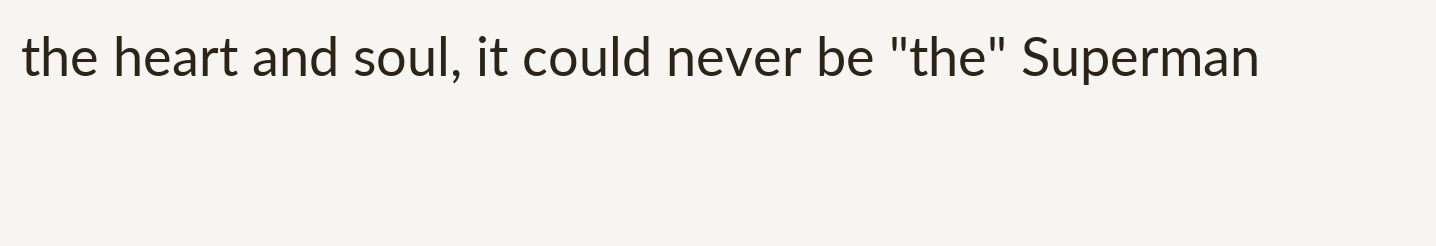the heart and soul, it could never be "the" Superman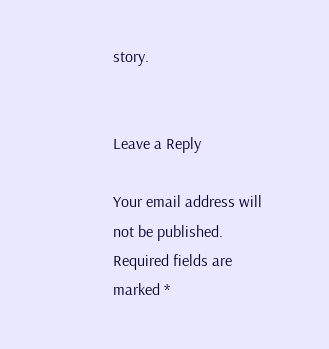story.


Leave a Reply

Your email address will not be published. Required fields are marked *